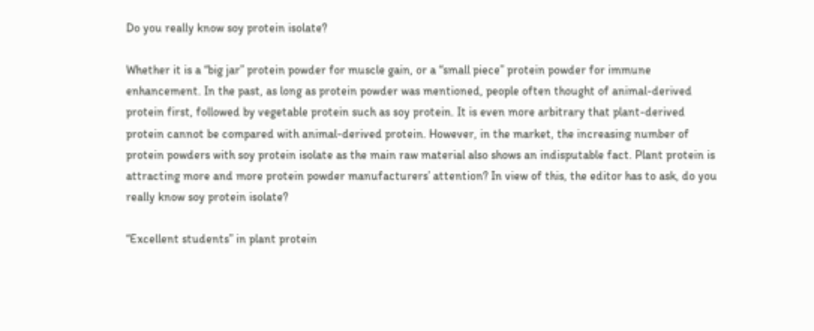Do you really know soy protein isolate?

Whether it is a “big jar” protein powder for muscle gain, or a “small piece” protein powder for immune enhancement. In the past, as long as protein powder was mentioned, people often thought of animal-derived protein first, followed by vegetable protein such as soy protein. It is even more arbitrary that plant-derived protein cannot be compared with animal-derived protein. However, in the market, the increasing number of protein powders with soy protein isolate as the main raw material also shows an indisputable fact. Plant protein is attracting more and more protein powder manufacturers’ attention? In view of this, the editor has to ask, do you really know soy protein isolate?

“Excellent students” in plant protein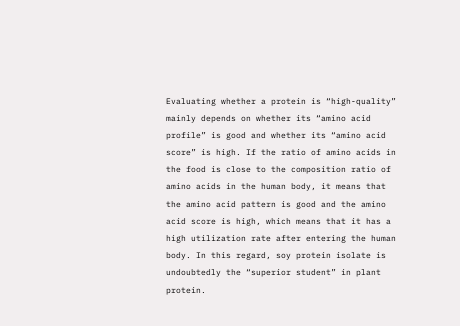Evaluating whether a protein is “high-quality” mainly depends on whether its “amino acid profile” is good and whether its “amino acid score” is high. If the ratio of amino acids in the food is close to the composition ratio of amino acids in the human body, it means that the amino acid pattern is good and the amino acid score is high, which means that it has a high utilization rate after entering the human body. In this regard, soy protein isolate is undoubtedly the “superior student” in plant protein.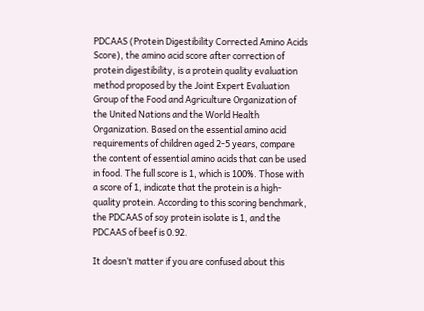PDCAAS (Protein Digestibility Corrected Amino Acids Score), the amino acid score after correction of protein digestibility, is a protein quality evaluation method proposed by the Joint Expert Evaluation Group of the Food and Agriculture Organization of the United Nations and the World Health Organization. Based on the essential amino acid requirements of children aged 2-5 years, compare the content of essential amino acids that can be used in food. The full score is 1, which is 100%. Those with a score of 1, indicate that the protein is a high-quality protein. According to this scoring benchmark, the PDCAAS of soy protein isolate is 1, and the PDCAAS of beef is 0.92.

It doesn’t matter if you are confused about this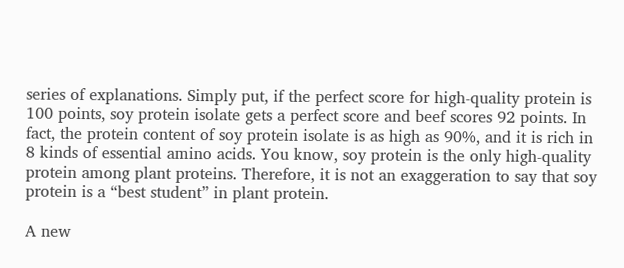series of explanations. Simply put, if the perfect score for high-quality protein is 100 points, soy protein isolate gets a perfect score and beef scores 92 points. In fact, the protein content of soy protein isolate is as high as 90%, and it is rich in 8 kinds of essential amino acids. You know, soy protein is the only high-quality protein among plant proteins. Therefore, it is not an exaggeration to say that soy protein is a “best student” in plant protein.

A new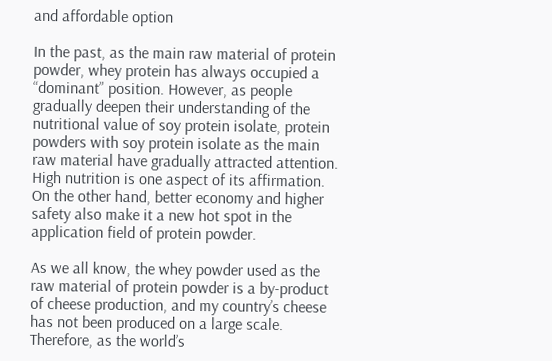and affordable option

In the past, as the main raw material of protein powder, whey protein has always occupied a “dominant” position. However, as people gradually deepen their understanding of the nutritional value of soy protein isolate, protein powders with soy protein isolate as the main raw material have gradually attracted attention. High nutrition is one aspect of its affirmation. On the other hand, better economy and higher safety also make it a new hot spot in the application field of protein powder.

As we all know, the whey powder used as the raw material of protein powder is a by-product of cheese production, and my country’s cheese has not been produced on a large scale. Therefore, as the world’s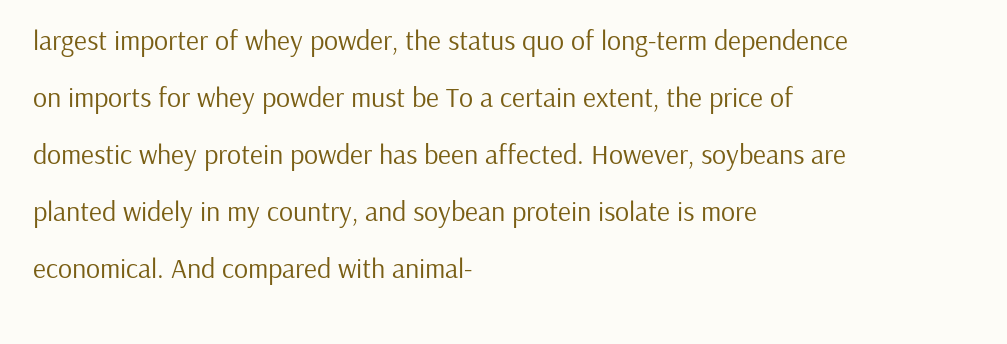largest importer of whey powder, the status quo of long-term dependence on imports for whey powder must be To a certain extent, the price of domestic whey protein powder has been affected. However, soybeans are planted widely in my country, and soybean protein isolate is more economical. And compared with animal-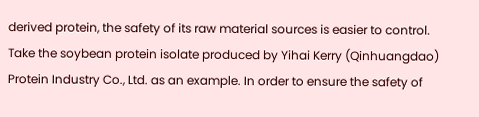derived protein, the safety of its raw material sources is easier to control. Take the soybean protein isolate produced by Yihai Kerry (Qinhuangdao) Protein Industry Co., Ltd. as an example. In order to ensure the safety of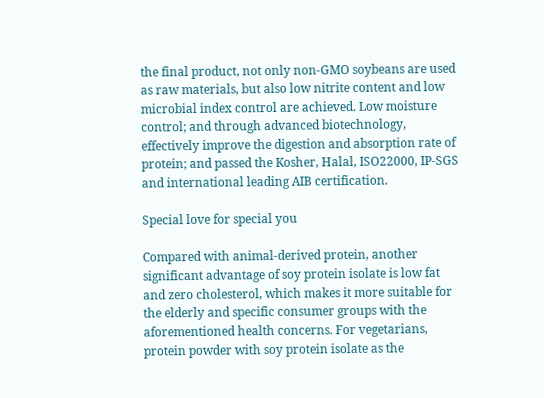the final product, not only non-GMO soybeans are used as raw materials, but also low nitrite content and low microbial index control are achieved. Low moisture control; and through advanced biotechnology, effectively improve the digestion and absorption rate of protein; and passed the Kosher, Halal, ISO22000, IP-SGS and international leading AIB certification.

Special love for special you

Compared with animal-derived protein, another significant advantage of soy protein isolate is low fat and zero cholesterol, which makes it more suitable for the elderly and specific consumer groups with the aforementioned health concerns. For vegetarians, protein powder with soy protein isolate as the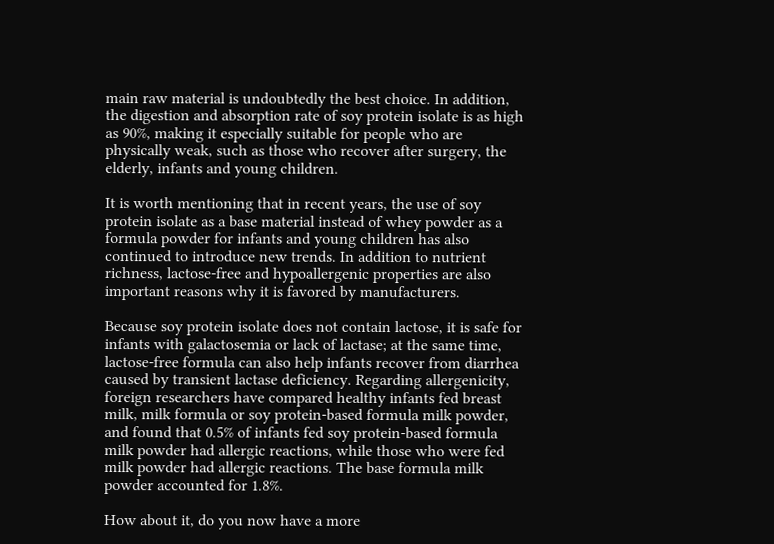main raw material is undoubtedly the best choice. In addition, the digestion and absorption rate of soy protein isolate is as high as 90%, making it especially suitable for people who are physically weak, such as those who recover after surgery, the elderly, infants and young children.

It is worth mentioning that in recent years, the use of soy protein isolate as a base material instead of whey powder as a formula powder for infants and young children has also continued to introduce new trends. In addition to nutrient richness, lactose-free and hypoallergenic properties are also important reasons why it is favored by manufacturers.

Because soy protein isolate does not contain lactose, it is safe for infants with galactosemia or lack of lactase; at the same time, lactose-free formula can also help infants recover from diarrhea caused by transient lactase deficiency. Regarding allergenicity, foreign researchers have compared healthy infants fed breast milk, milk formula or soy protein-based formula milk powder, and found that 0.5% of infants fed soy protein-based formula milk powder had allergic reactions, while those who were fed milk powder had allergic reactions. The base formula milk powder accounted for 1.8%.

How about it, do you now have a more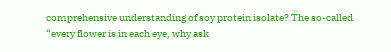comprehensive understanding of soy protein isolate? The so-called “every flower is in each eye, why ask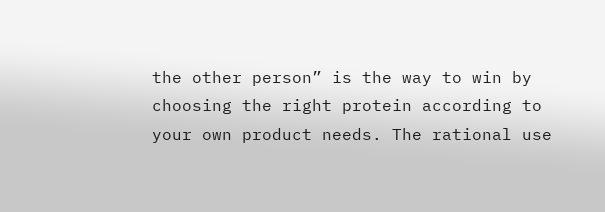the other person” is the way to win by choosing the right protein according to your own product needs. The rational use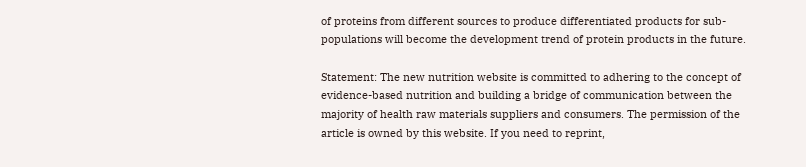of proteins from different sources to produce differentiated products for sub-populations will become the development trend of protein products in the future.

Statement: The new nutrition website is committed to adhering to the concept of evidence-based nutrition and building a bridge of communication between the majority of health raw materials suppliers and consumers. The permission of the article is owned by this website. If you need to reprint,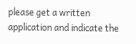please get a written application and indicate the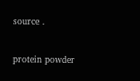source .

protein powder